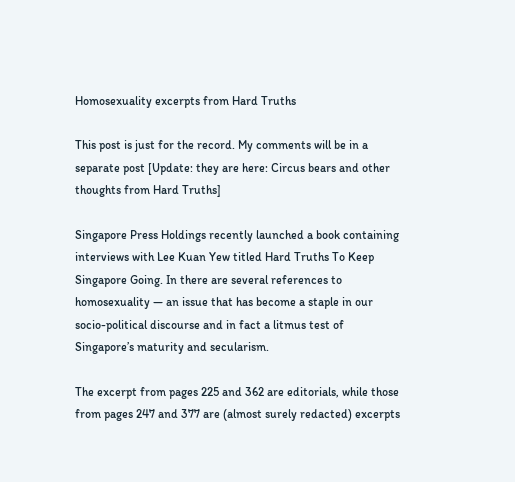Homosexuality excerpts from Hard Truths

This post is just for the record. My comments will be in a separate post [Update: they are here: Circus bears and other thoughts from Hard Truths]

Singapore Press Holdings recently launched a book containing interviews with Lee Kuan Yew titled Hard Truths To Keep Singapore Going. In there are several references to homosexuality — an issue that has become a staple in our socio-political discourse and in fact a litmus test of Singapore’s maturity and secularism.

The excerpt from pages 225 and 362 are editorials, while those from pages 247 and 377 are (almost surely redacted) excerpts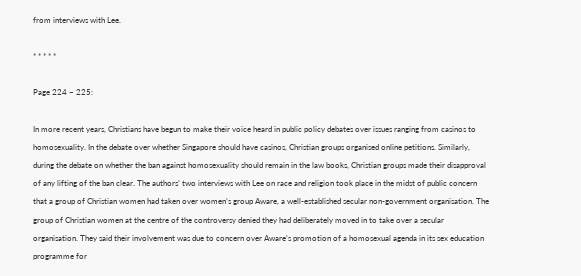from interviews with Lee.

* * * * *

Page 224 – 225:

In more recent years, Christians have begun to make their voice heard in public policy debates over issues ranging from casinos to homosexuality. In the debate over whether Singapore should have casinos, Christian groups organised online petitions. Similarly, during the debate on whether the ban against homosexuality should remain in the law books, Christian groups made their disapproval of any lifting of the ban clear. The authors’ two interviews with Lee on race and religion took place in the midst of public concern that a group of Christian women had taken over women’s group Aware, a well-established secular non-government organisation. The group of Christian women at the centre of the controversy denied they had deliberately moved in to take over a secular organisation. They said their involvement was due to concern over Aware’s promotion of a homosexual agenda in its sex education programme for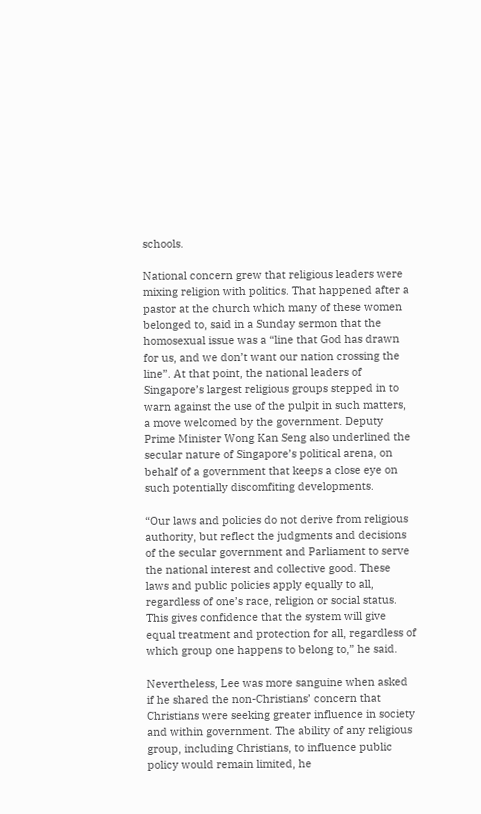schools.

National concern grew that religious leaders were mixing religion with politics. That happened after a pastor at the church which many of these women belonged to, said in a Sunday sermon that the homosexual issue was a “line that God has drawn for us, and we don’t want our nation crossing the line”. At that point, the national leaders of Singapore’s largest religious groups stepped in to warn against the use of the pulpit in such matters, a move welcomed by the government. Deputy Prime Minister Wong Kan Seng also underlined the secular nature of Singapore’s political arena, on behalf of a government that keeps a close eye on such potentially discomfiting developments.

“Our laws and policies do not derive from religious authority, but reflect the judgments and decisions of the secular government and Parliament to serve the national interest and collective good. These laws and public policies apply equally to all, regardless of one’s race, religion or social status. This gives confidence that the system will give equal treatment and protection for all, regardless of which group one happens to belong to,” he said.

Nevertheless, Lee was more sanguine when asked if he shared the non-Christians’ concern that Christians were seeking greater influence in society and within government. The ability of any religious group, including Christians, to influence public policy would remain limited, he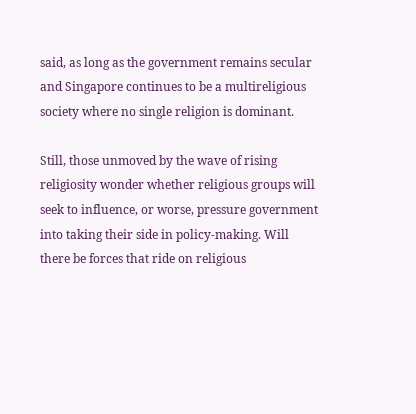said, as long as the government remains secular and Singapore continues to be a multireligious society where no single religion is dominant.

Still, those unmoved by the wave of rising religiosity wonder whether religious groups will seek to influence, or worse, pressure government into taking their side in policy-making. Will there be forces that ride on religious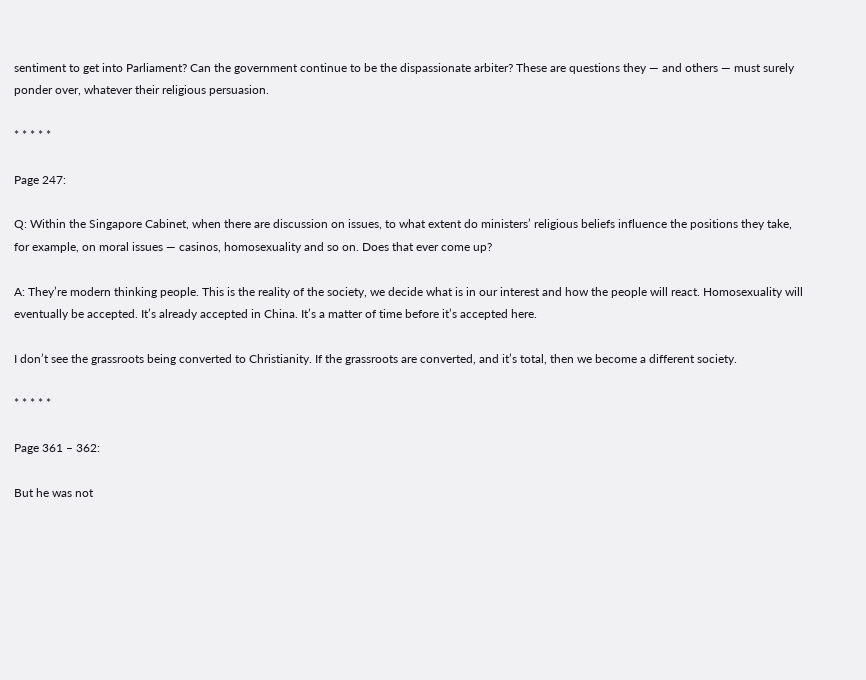sentiment to get into Parliament? Can the government continue to be the dispassionate arbiter? These are questions they — and others — must surely ponder over, whatever their religious persuasion.

* * * * *

Page 247:

Q: Within the Singapore Cabinet, when there are discussion on issues, to what extent do ministers’ religious beliefs influence the positions they take, for example, on moral issues — casinos, homosexuality and so on. Does that ever come up?

A: They’re modern thinking people. This is the reality of the society, we decide what is in our interest and how the people will react. Homosexuality will eventually be accepted. It’s already accepted in China. It’s a matter of time before it’s accepted here.

I don’t see the grassroots being converted to Christianity. If the grassroots are converted, and it’s total, then we become a different society.

* * * * *

Page 361 – 362:

But he was not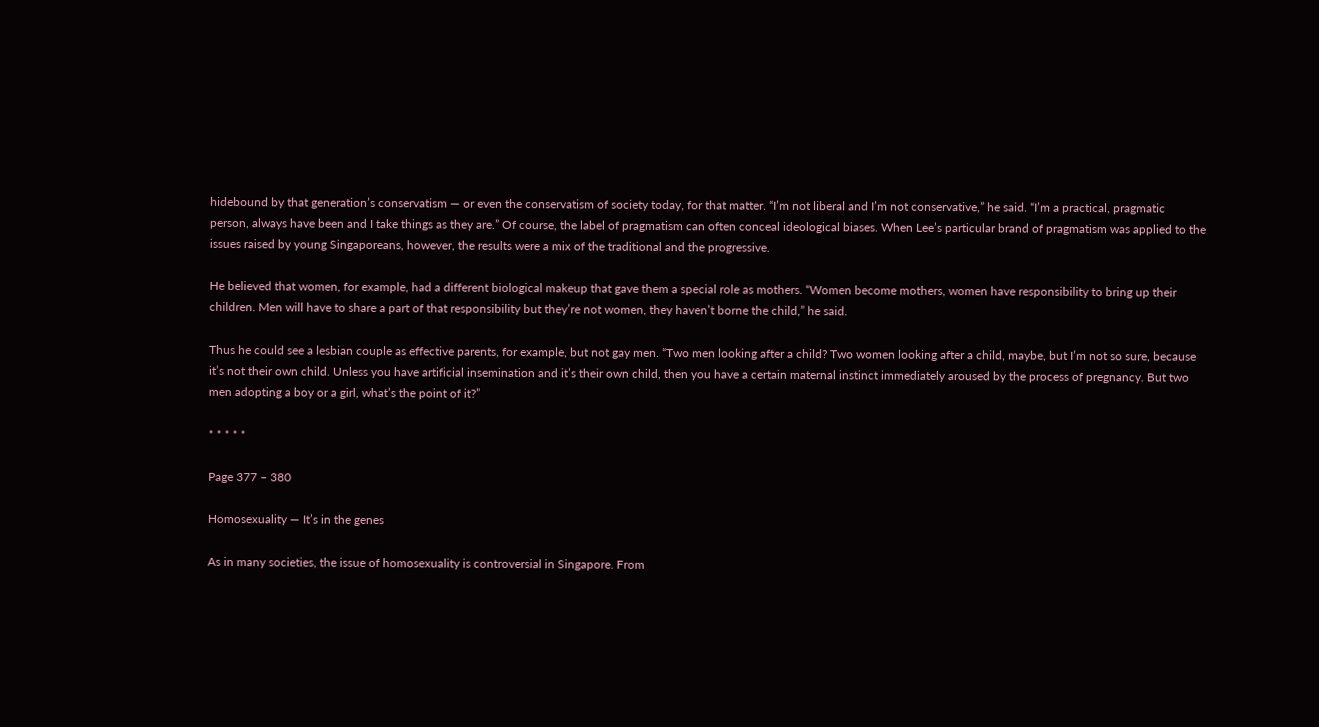hidebound by that generation’s conservatism — or even the conservatism of society today, for that matter. “I’m not liberal and I’m not conservative,” he said. “I’m a practical, pragmatic person, always have been and I take things as they are.” Of course, the label of pragmatism can often conceal ideological biases. When Lee’s particular brand of pragmatism was applied to the issues raised by young Singaporeans, however, the results were a mix of the traditional and the progressive.

He believed that women, for example, had a different biological makeup that gave them a special role as mothers. “Women become mothers, women have responsibility to bring up their children. Men will have to share a part of that responsibility but they’re not women, they haven’t borne the child,” he said.

Thus he could see a lesbian couple as effective parents, for example, but not gay men. “Two men looking after a child? Two women looking after a child, maybe, but I’m not so sure, because it’s not their own child. Unless you have artificial insemination and it’s their own child, then you have a certain maternal instinct immediately aroused by the process of pregnancy. But two men adopting a boy or a girl, what’s the point of it?”

* * * * *

Page 377 – 380

Homosexuality — It’s in the genes

As in many societies, the issue of homosexuality is controversial in Singapore. From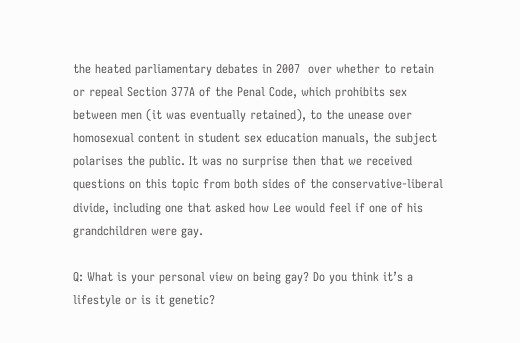the heated parliamentary debates in 2007  over whether to retain or repeal Section 377A of the Penal Code, which prohibits sex between men (it was eventually retained), to the unease over homosexual content in student sex education manuals, the subject polarises the public. It was no surprise then that we received questions on this topic from both sides of the conservative-liberal divide, including one that asked how Lee would feel if one of his grandchildren were gay.

Q: What is your personal view on being gay? Do you think it’s a lifestyle or is it genetic?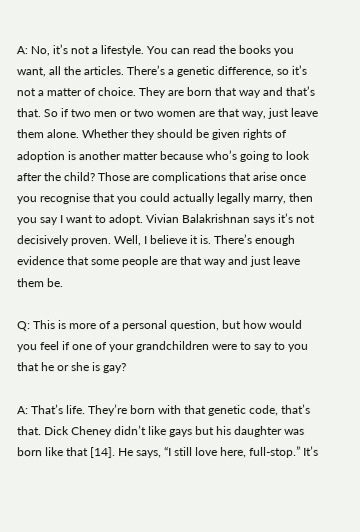A: No, it’s not a lifestyle. You can read the books you want, all the articles. There’s a genetic difference, so it’s not a matter of choice. They are born that way and that’s that. So if two men or two women are that way, just leave them alone. Whether they should be given rights of adoption is another matter because who’s going to look after the child? Those are complications that arise once you recognise that you could actually legally marry, then you say I want to adopt. Vivian Balakrishnan says it’s not decisively proven. Well, I believe it is. There’s enough evidence that some people are that way and just leave them be.

Q: This is more of a personal question, but how would you feel if one of your grandchildren were to say to you that he or she is gay?

A: That’s life. They’re born with that genetic code, that’s that. Dick Cheney didn’t like gays but his daughter was born like that [14]. He says, “I still love here, full-stop.” It’s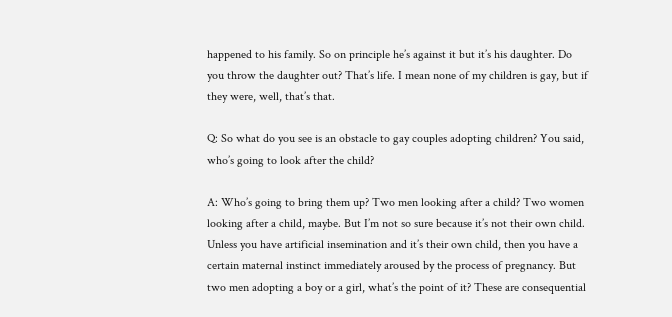happened to his family. So on principle he’s against it but it’s his daughter. Do you throw the daughter out? That’s life. I mean none of my children is gay, but if they were, well, that’s that.

Q: So what do you see is an obstacle to gay couples adopting children? You said, who’s going to look after the child?

A: Who’s going to bring them up? Two men looking after a child? Two women looking after a child, maybe. But I’m not so sure because it’s not their own child. Unless you have artificial insemination and it’s their own child, then you have a certain maternal instinct immediately aroused by the process of pregnancy. But two men adopting a boy or a girl, what’s the point of it? These are consequential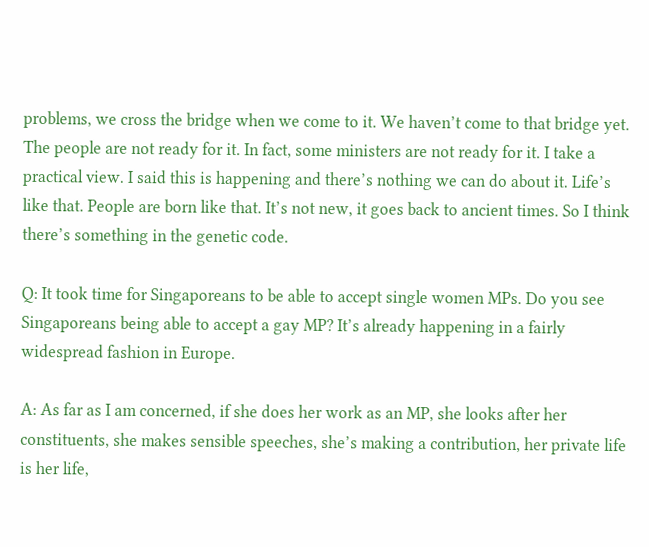problems, we cross the bridge when we come to it. We haven’t come to that bridge yet. The people are not ready for it. In fact, some ministers are not ready for it. I take a practical view. I said this is happening and there’s nothing we can do about it. Life’s like that. People are born like that. It’s not new, it goes back to ancient times. So I think there’s something in the genetic code.

Q: It took time for Singaporeans to be able to accept single women MPs. Do you see Singaporeans being able to accept a gay MP? It’s already happening in a fairly widespread fashion in Europe.

A: As far as I am concerned, if she does her work as an MP, she looks after her constituents, she makes sensible speeches, she’s making a contribution, her private life is her life,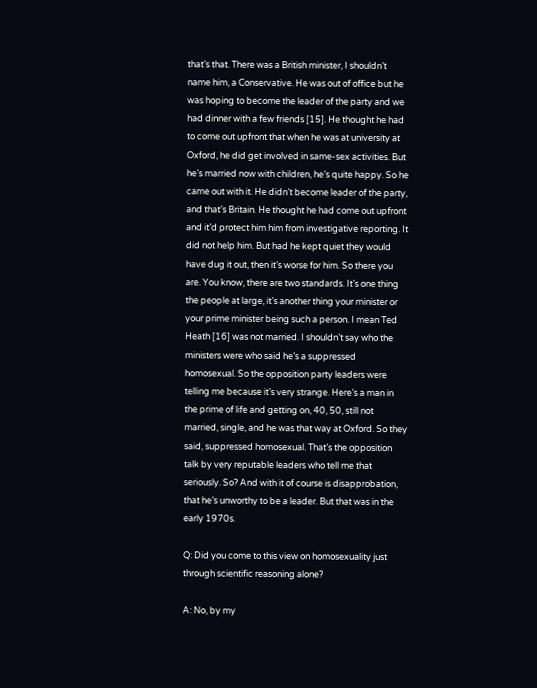that’s that. There was a British minister, I shouldn’t name him, a Conservative. He was out of office but he was hoping to become the leader of the party and we had dinner with a few friends [15]. He thought he had to come out upfront that when he was at university at Oxford, he did get involved in same-sex activities. But he’s married now with children, he’s quite happy. So he came out with it. He didn’t become leader of the party, and that’s Britain. He thought he had come out upfront and it’d protect him him from investigative reporting. It did not help him. But had he kept quiet they would have dug it out, then it’s worse for him. So there you are. You know, there are two standards. It’s one thing the people at large, it’s another thing your minister or your prime minister being such a person. I mean Ted Heath [16] was not married. I shouldn’t say who the ministers were who said he’s a suppressed homosexual. So the opposition party leaders were telling me because it’s very strange. Here’s a man in the prime of life and getting on, 40, 50, still not married, single, and he was that way at Oxford. So they said, suppressed homosexual. That’s the opposition talk by very reputable leaders who tell me that seriously. So? And with it of course is disapprobation, that he’s unworthy to be a leader. But that was in the early 1970s.

Q: Did you come to this view on homosexuality just through scientific reasoning alone?

A: No, by my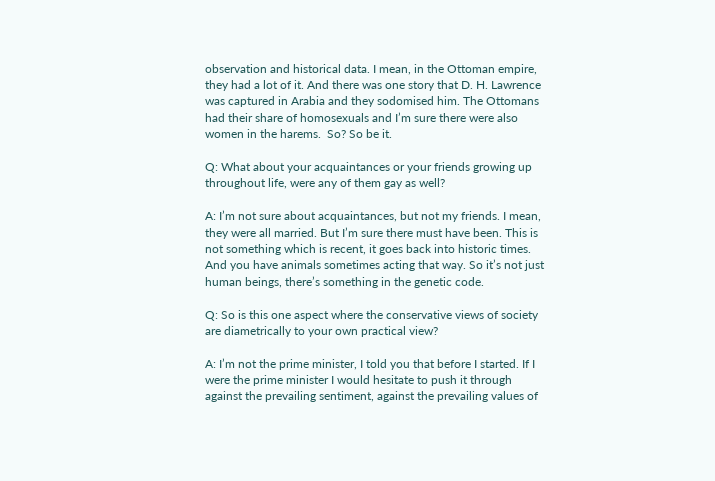observation and historical data. I mean, in the Ottoman empire, they had a lot of it. And there was one story that D. H. Lawrence was captured in Arabia and they sodomised him. The Ottomans had their share of homosexuals and I’m sure there were also women in the harems.  So? So be it.

Q: What about your acquaintances or your friends growing up throughout life, were any of them gay as well?

A: I’m not sure about acquaintances, but not my friends. I mean, they were all married. But I’m sure there must have been. This is not something which is recent, it goes back into historic times. And you have animals sometimes acting that way. So it’s not just human beings, there’s something in the genetic code.

Q: So is this one aspect where the conservative views of society are diametrically to your own practical view?

A: I’m not the prime minister, I told you that before I started. If I were the prime minister I would hesitate to push it through against the prevailing sentiment, against the prevailing values of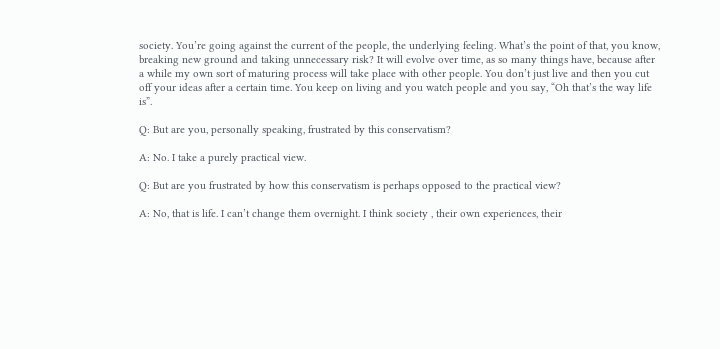society. You’re going against the current of the people, the underlying feeling. What’s the point of that, you know, breaking new ground and taking unnecessary risk? It will evolve over time, as so many things have, because after a while my own sort of maturing process will take place with other people. You don’t just live and then you cut off your ideas after a certain time. You keep on living and you watch people and you say, “Oh that’s the way life is”.

Q: But are you, personally speaking, frustrated by this conservatism?

A: No. I take a purely practical view.

Q: But are you frustrated by how this conservatism is perhaps opposed to the practical view?

A: No, that is life. I can’t change them overnight. I think society , their own experiences, their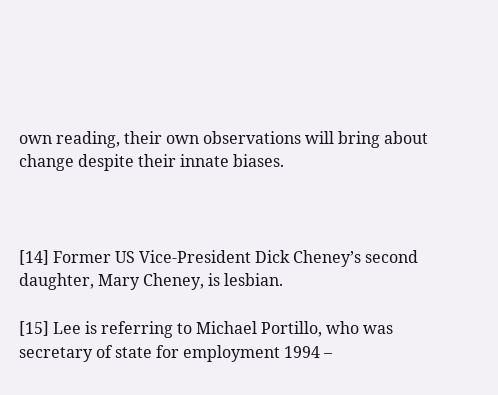own reading, their own observations will bring about change despite their innate biases.



[14] Former US Vice-President Dick Cheney’s second daughter, Mary Cheney, is lesbian.

[15] Lee is referring to Michael Portillo, who was secretary of state for employment 1994 –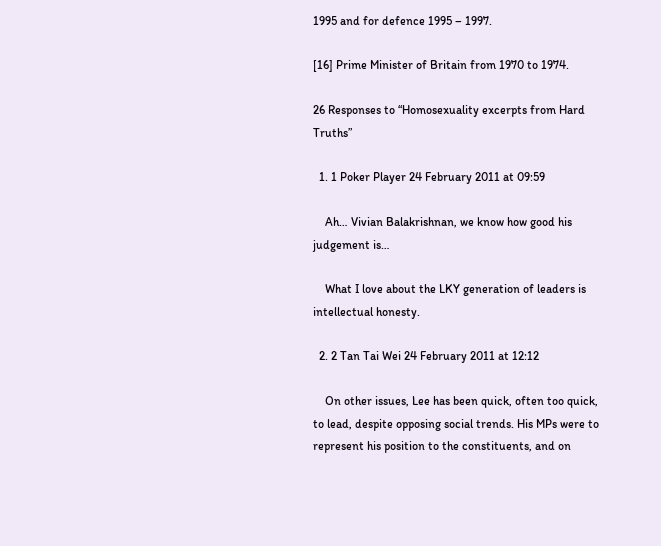1995 and for defence 1995 – 1997.

[16] Prime Minister of Britain from 1970 to 1974.

26 Responses to “Homosexuality excerpts from Hard Truths”

  1. 1 Poker Player 24 February 2011 at 09:59

    Ah… Vivian Balakrishnan, we know how good his judgement is…

    What I love about the LKY generation of leaders is intellectual honesty.

  2. 2 Tan Tai Wei 24 February 2011 at 12:12

    On other issues, Lee has been quick, often too quick, to lead, despite opposing social trends. His MPs were to represent his position to the constituents, and on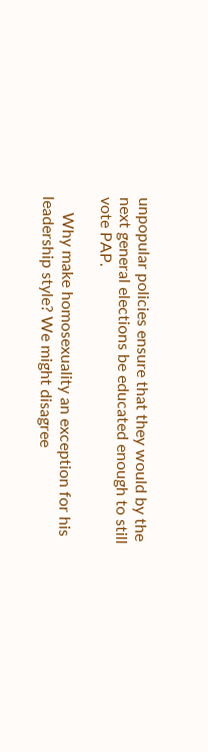unpopular policies ensure that they would by the next general elections be educated enough to still vote PAP.

    Why make homosexuality an exception for his leadership style? We might disagree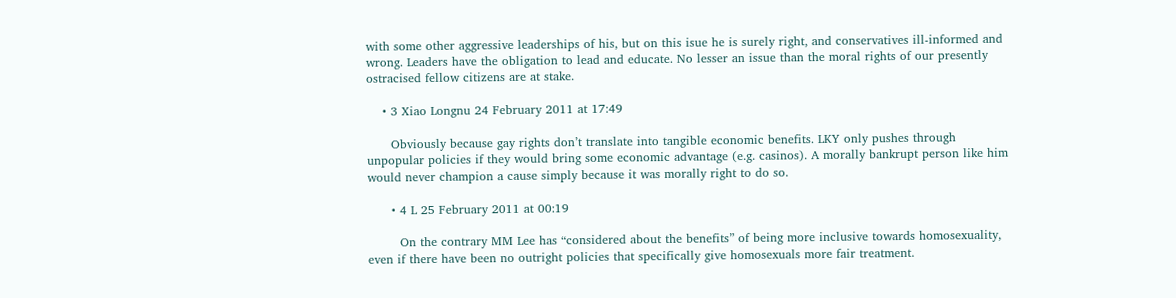with some other aggressive leaderships of his, but on this isue he is surely right, and conservatives ill-informed and wrong. Leaders have the obligation to lead and educate. No lesser an issue than the moral rights of our presently ostracised fellow citizens are at stake.

    • 3 Xiao Longnu 24 February 2011 at 17:49

      Obviously because gay rights don’t translate into tangible economic benefits. LKY only pushes through unpopular policies if they would bring some economic advantage (e.g. casinos). A morally bankrupt person like him would never champion a cause simply because it was morally right to do so.

      • 4 L 25 February 2011 at 00:19

        On the contrary MM Lee has “considered about the benefits” of being more inclusive towards homosexuality, even if there have been no outright policies that specifically give homosexuals more fair treatment.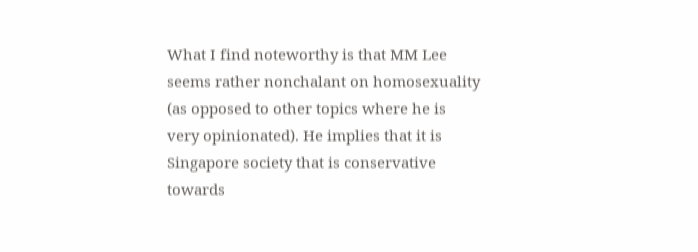What I find noteworthy is that MM Lee seems rather nonchalant on homosexuality (as opposed to other topics where he is very opinionated). He implies that it is Singapore society that is conservative towards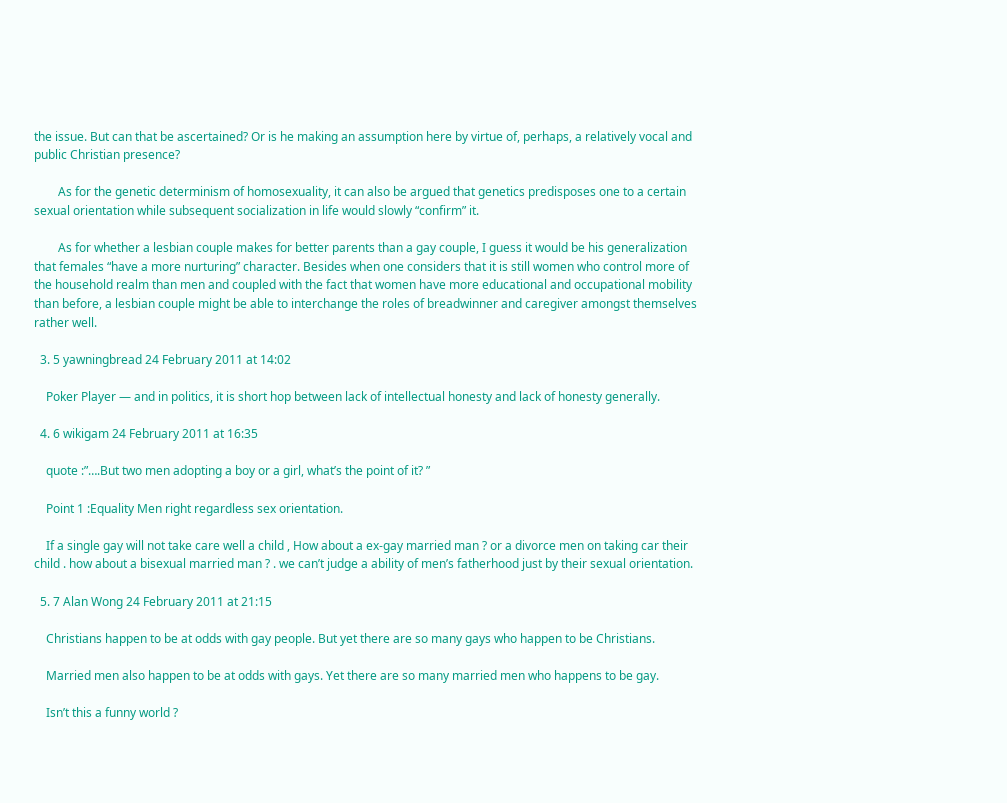the issue. But can that be ascertained? Or is he making an assumption here by virtue of, perhaps, a relatively vocal and public Christian presence?

        As for the genetic determinism of homosexuality, it can also be argued that genetics predisposes one to a certain sexual orientation while subsequent socialization in life would slowly “confirm” it.

        As for whether a lesbian couple makes for better parents than a gay couple, I guess it would be his generalization that females “have a more nurturing” character. Besides when one considers that it is still women who control more of the household realm than men and coupled with the fact that women have more educational and occupational mobility than before, a lesbian couple might be able to interchange the roles of breadwinner and caregiver amongst themselves rather well.

  3. 5 yawningbread 24 February 2011 at 14:02

    Poker Player — and in politics, it is short hop between lack of intellectual honesty and lack of honesty generally.

  4. 6 wikigam 24 February 2011 at 16:35

    quote :”….But two men adopting a boy or a girl, what’s the point of it? ”

    Point 1 :Equality Men right regardless sex orientation.

    If a single gay will not take care well a child , How about a ex-gay married man ? or a divorce men on taking car their child . how about a bisexual married man ? . we can’t judge a ability of men’s fatherhood just by their sexual orientation.

  5. 7 Alan Wong 24 February 2011 at 21:15

    Christians happen to be at odds with gay people. But yet there are so many gays who happen to be Christians.

    Married men also happen to be at odds with gays. Yet there are so many married men who happens to be gay.

    Isn’t this a funny world ?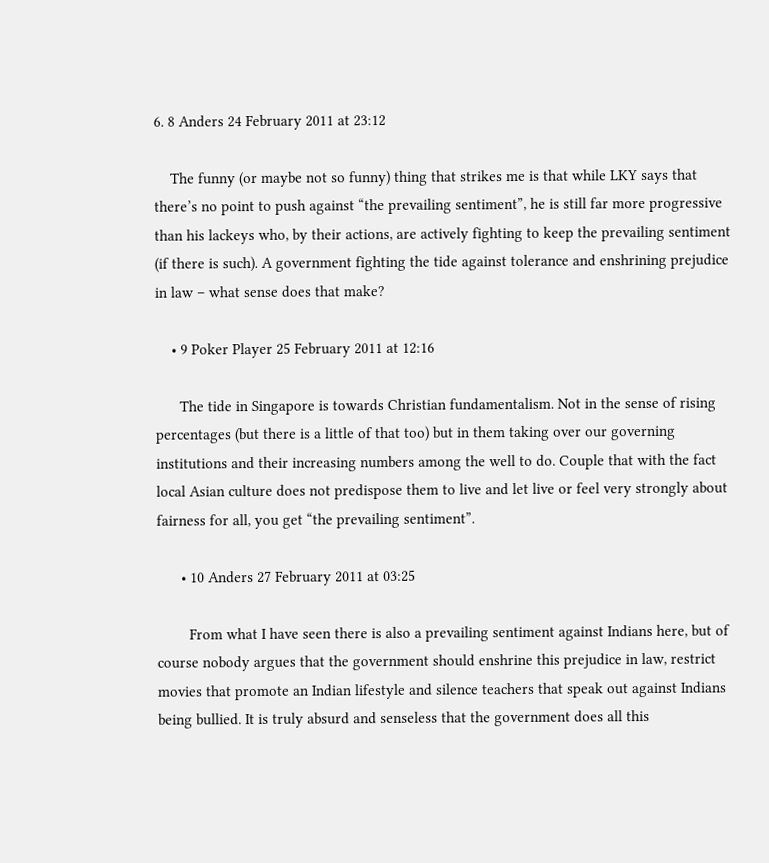6. 8 Anders 24 February 2011 at 23:12

    The funny (or maybe not so funny) thing that strikes me is that while LKY says that there’s no point to push against “the prevailing sentiment”, he is still far more progressive than his lackeys who, by their actions, are actively fighting to keep the prevailing sentiment (if there is such). A government fighting the tide against tolerance and enshrining prejudice in law – what sense does that make?

    • 9 Poker Player 25 February 2011 at 12:16

      The tide in Singapore is towards Christian fundamentalism. Not in the sense of rising percentages (but there is a little of that too) but in them taking over our governing institutions and their increasing numbers among the well to do. Couple that with the fact local Asian culture does not predispose them to live and let live or feel very strongly about fairness for all, you get “the prevailing sentiment”.

      • 10 Anders 27 February 2011 at 03:25

        From what I have seen there is also a prevailing sentiment against Indians here, but of course nobody argues that the government should enshrine this prejudice in law, restrict movies that promote an Indian lifestyle and silence teachers that speak out against Indians being bullied. It is truly absurd and senseless that the government does all this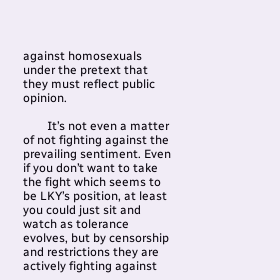against homosexuals under the pretext that they must reflect public opinion.

        It’s not even a matter of not fighting against the prevailing sentiment. Even if you don’t want to take the fight which seems to be LKY’s position, at least you could just sit and watch as tolerance evolves, but by censorship and restrictions they are actively fighting against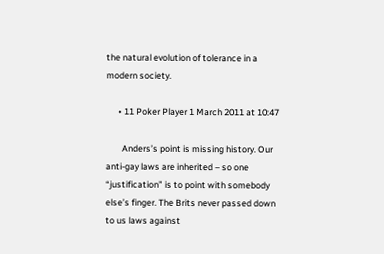the natural evolution of tolerance in a modern society.

      • 11 Poker Player 1 March 2011 at 10:47

        Anders’s point is missing history. Our anti-gay laws are inherited – so one “justification” is to point with somebody else’s finger. The Brits never passed down to us laws against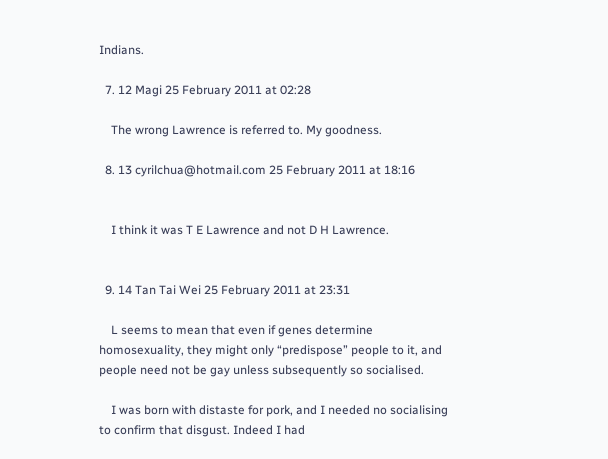Indians.

  7. 12 Magi 25 February 2011 at 02:28

    The wrong Lawrence is referred to. My goodness.

  8. 13 cyrilchua@hotmail.com 25 February 2011 at 18:16


    I think it was T E Lawrence and not D H Lawrence.


  9. 14 Tan Tai Wei 25 February 2011 at 23:31

    L seems to mean that even if genes determine homosexuality, they might only “predispose” people to it, and people need not be gay unless subsequently so socialised.

    I was born with distaste for pork, and I needed no socialising to confirm that disgust. Indeed I had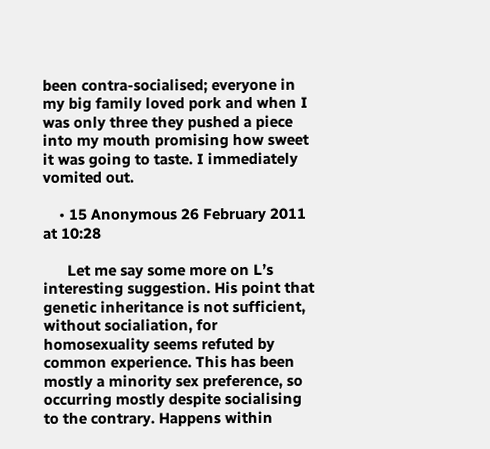been contra-socialised; everyone in my big family loved pork and when I was only three they pushed a piece into my mouth promising how sweet it was going to taste. I immediately vomited out.

    • 15 Anonymous 26 February 2011 at 10:28

      Let me say some more on L’s interesting suggestion. His point that genetic inheritance is not sufficient, without socialiation, for homosexuality seems refuted by common experience. This has been mostly a minority sex preference, so occurring mostly despite socialising to the contrary. Happens within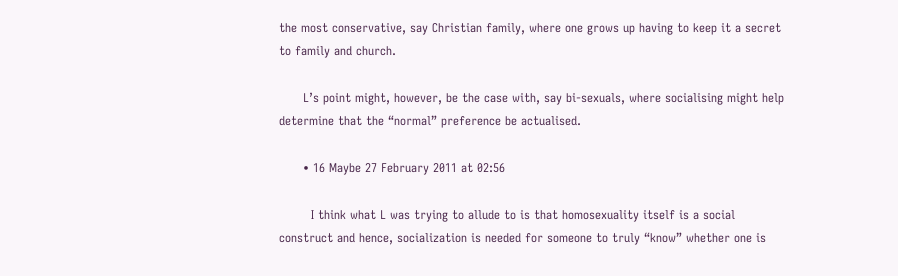the most conservative, say Christian family, where one grows up having to keep it a secret to family and church.

      L’s point might, however, be the case with, say bi-sexuals, where socialising might help determine that the “normal” preference be actualised.

      • 16 Maybe 27 February 2011 at 02:56

        I think what L was trying to allude to is that homosexuality itself is a social construct and hence, socialization is needed for someone to truly “know” whether one is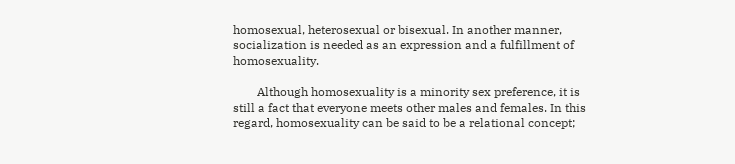homosexual, heterosexual or bisexual. In another manner, socialization is needed as an expression and a fulfillment of homosexuality.

        Although homosexuality is a minority sex preference, it is still a fact that everyone meets other males and females. In this regard, homosexuality can be said to be a relational concept;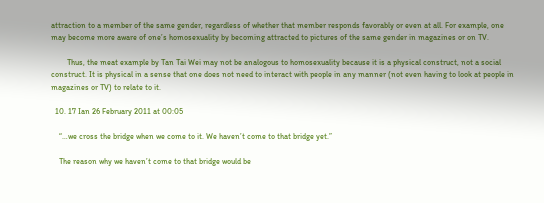attraction to a member of the same gender, regardless of whether that member responds favorably or even at all. For example, one may become more aware of one’s homosexuality by becoming attracted to pictures of the same gender in magazines or on TV.

        Thus, the meat example by Tan Tai Wei may not be analogous to homosexuality because it is a physical construct, not a social construct. It is physical in a sense that one does not need to interact with people in any manner (not even having to look at people in magazines or TV) to relate to it.

  10. 17 Ian 26 February 2011 at 00:05

    “…we cross the bridge when we come to it. We haven’t come to that bridge yet.”

    The reason why we haven’t come to that bridge would be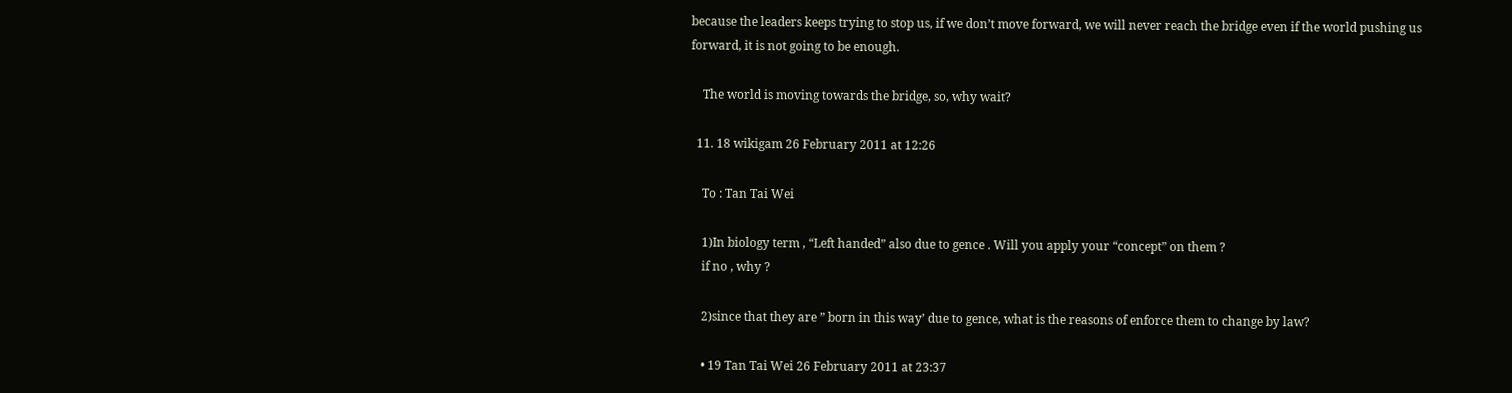because the leaders keeps trying to stop us, if we don’t move forward, we will never reach the bridge even if the world pushing us forward, it is not going to be enough.

    The world is moving towards the bridge, so, why wait?

  11. 18 wikigam 26 February 2011 at 12:26

    To : Tan Tai Wei

    1)In biology term , “Left handed” also due to gence . Will you apply your “concept” on them ?
    if no , why ?

    2)since that they are ” born in this way’ due to gence, what is the reasons of enforce them to change by law?

    • 19 Tan Tai Wei 26 February 2011 at 23:37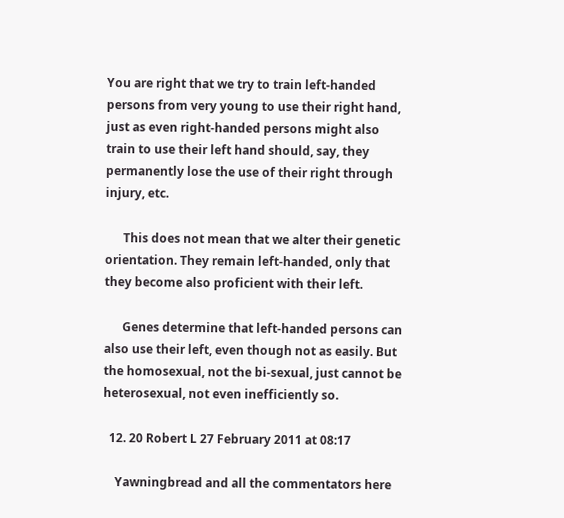You are right that we try to train left-handed persons from very young to use their right hand, just as even right-handed persons might also train to use their left hand should, say, they permanently lose the use of their right through injury, etc.

      This does not mean that we alter their genetic orientation. They remain left-handed, only that they become also proficient with their left.

      Genes determine that left-handed persons can also use their left, even though not as easily. But the homosexual, not the bi-sexual, just cannot be heterosexual, not even inefficiently so.

  12. 20 Robert L 27 February 2011 at 08:17

    Yawningbread and all the commentators here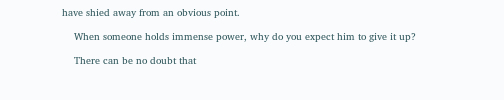have shied away from an obvious point.

    When someone holds immense power, why do you expect him to give it up?

    There can be no doubt that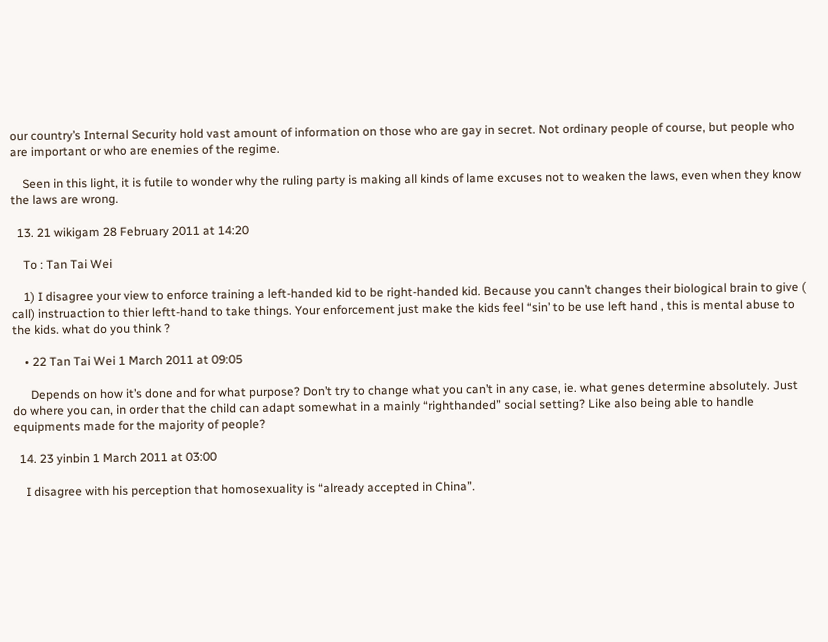our country’s Internal Security hold vast amount of information on those who are gay in secret. Not ordinary people of course, but people who are important or who are enemies of the regime.

    Seen in this light, it is futile to wonder why the ruling party is making all kinds of lame excuses not to weaken the laws, even when they know the laws are wrong.

  13. 21 wikigam 28 February 2011 at 14:20

    To : Tan Tai Wei

    1) I disagree your view to enforce training a left-handed kid to be right-handed kid. Because you cann’t changes their biological brain to give ( call) instruaction to thier leftt-hand to take things. Your enforcement just make the kids feel “sin’ to be use left hand , this is mental abuse to the kids. what do you think ?

    • 22 Tan Tai Wei 1 March 2011 at 09:05

      Depends on how it’s done and for what purpose? Don’t try to change what you can’t in any case, ie. what genes determine absolutely. Just do where you can, in order that the child can adapt somewhat in a mainly “righthanded” social setting? Like also being able to handle equipments made for the majority of people?

  14. 23 yinbin 1 March 2011 at 03:00

    I disagree with his perception that homosexuality is “already accepted in China”.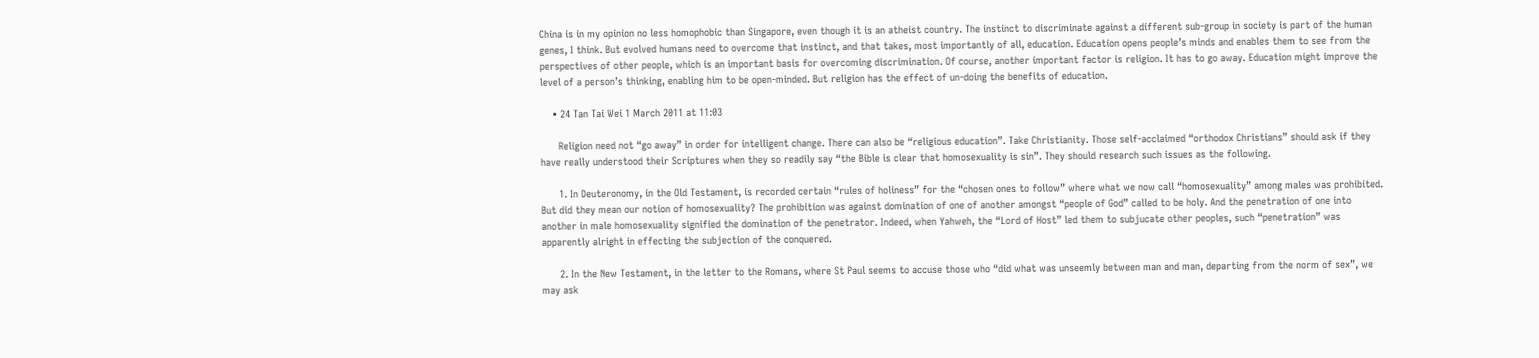China is in my opinion no less homophobic than Singapore, even though it is an atheist country. The instinct to discriminate against a different sub-group in society is part of the human genes, I think. But evolved humans need to overcome that instinct, and that takes, most importantly of all, education. Education opens people’s minds and enables them to see from the perspectives of other people, which is an important basis for overcoming discrimination. Of course, another important factor is religion. It has to go away. Education might improve the level of a person’s thinking, enabling him to be open-minded. But religion has the effect of un-doing the benefits of education.

    • 24 Tan Tai Wei 1 March 2011 at 11:03

      Religion need not “go away” in order for intelligent change. There can also be “religious education”. Take Christianity. Those self-acclaimed “orthodox Christians” should ask if they have really understood their Scriptures when they so readily say “the Bible is clear that homosexuality is sin”. They should research such issues as the following.

      1. In Deuteronomy, in the Old Testament, is recorded certain “rules of holiness” for the “chosen ones to follow” where what we now call “homosexuality” among males was prohibited. But did they mean our notion of homosexuality? The prohibition was against domination of one of another amongst “people of God” called to be holy. And the penetration of one into another in male homosexuality signified the domination of the penetrator. Indeed, when Yahweh, the “Lord of Host” led them to subjucate other peoples, such “penetration” was apparently alright in effecting the subjection of the conquered.

      2. In the New Testament, in the letter to the Romans, where St Paul seems to accuse those who “did what was unseemly between man and man, departing from the norm of sex”, we may ask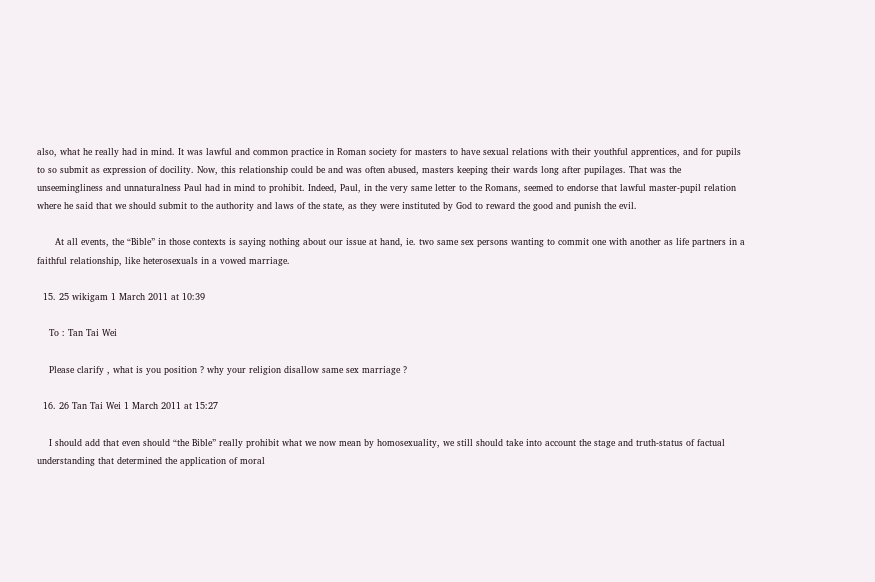also, what he really had in mind. It was lawful and common practice in Roman society for masters to have sexual relations with their youthful apprentices, and for pupils to so submit as expression of docility. Now, this relationship could be and was often abused, masters keeping their wards long after pupilages. That was the unseemingliness and unnaturalness Paul had in mind to prohibit. Indeed, Paul, in the very same letter to the Romans, seemed to endorse that lawful master-pupil relation where he said that we should submit to the authority and laws of the state, as they were instituted by God to reward the good and punish the evil.

      At all events, the “Bible” in those contexts is saying nothing about our issue at hand, ie. two same sex persons wanting to commit one with another as life partners in a faithful relationship, like heterosexuals in a vowed marriage.

  15. 25 wikigam 1 March 2011 at 10:39

    To : Tan Tai Wei

    Please clarify , what is you position ? why your religion disallow same sex marriage ?

  16. 26 Tan Tai Wei 1 March 2011 at 15:27

    I should add that even should “the Bible” really prohibit what we now mean by homosexuality, we still should take into account the stage and truth-status of factual understanding that determined the application of moral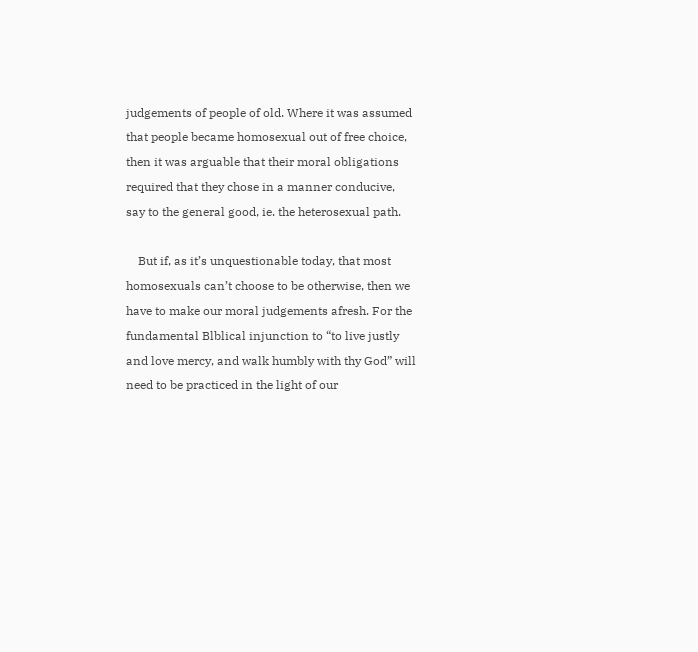judgements of people of old. Where it was assumed that people became homosexual out of free choice, then it was arguable that their moral obligations required that they chose in a manner conducive, say to the general good, ie. the heterosexual path.

    But if, as it’s unquestionable today, that most homosexuals can’t choose to be otherwise, then we have to make our moral judgements afresh. For the fundamental Blblical injunction to “to live justly and love mercy, and walk humbly with thy God” will need to be practiced in the light of our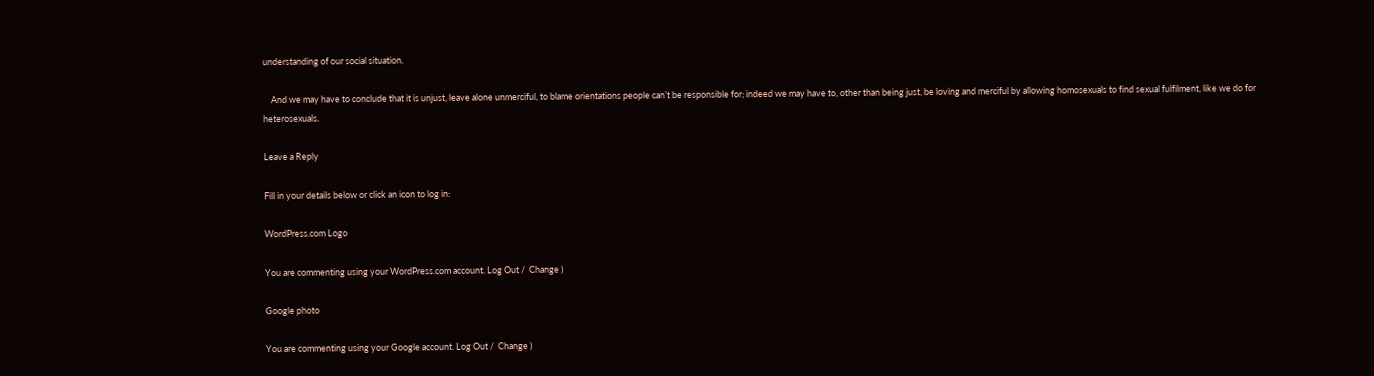understanding of our social situation.

    And we may have to conclude that it is unjust, leave alone unmerciful, to blame orientations people can’t be responsible for; indeed we may have to, other than being just, be loving and merciful by allowing homosexuals to find sexual fulfilment, like we do for heterosexuals.

Leave a Reply

Fill in your details below or click an icon to log in:

WordPress.com Logo

You are commenting using your WordPress.com account. Log Out /  Change )

Google photo

You are commenting using your Google account. Log Out /  Change )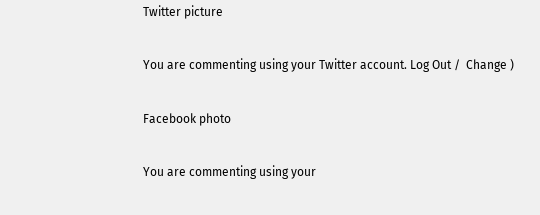Twitter picture

You are commenting using your Twitter account. Log Out /  Change )

Facebook photo

You are commenting using your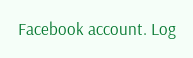Facebook account. Log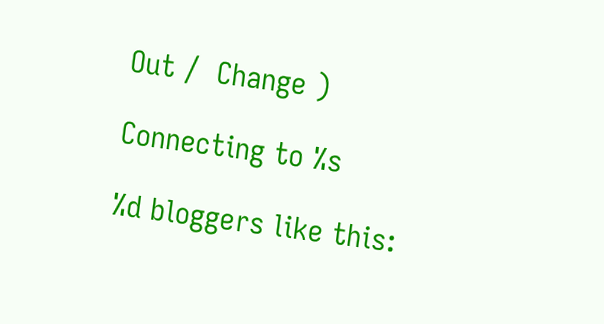Out /  Change )

Connecting to %s

%d bloggers like this: